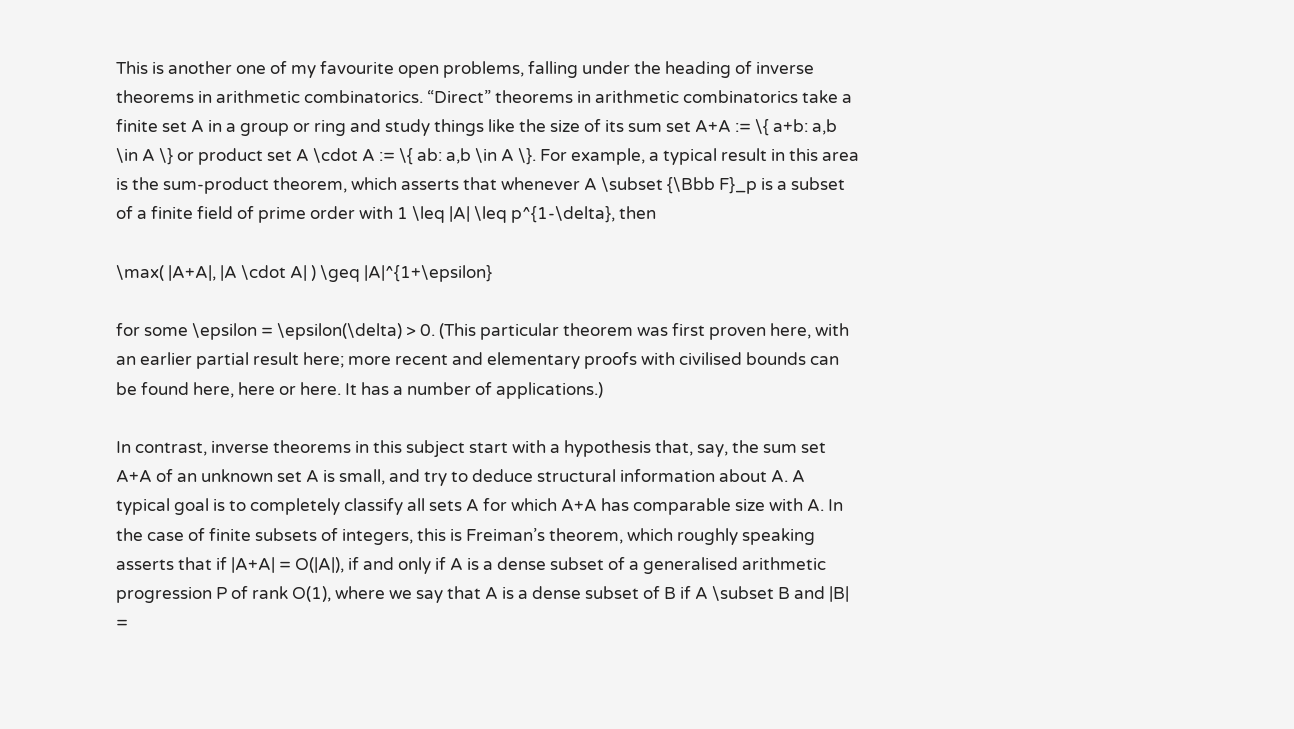This is another one of my favourite open problems, falling under the heading of inverse theorems in arithmetic combinatorics. “Direct” theorems in arithmetic combinatorics take a finite set A in a group or ring and study things like the size of its sum set A+A := \{ a+b: a,b \in A \} or product set A \cdot A := \{ ab: a,b \in A \}. For example, a typical result in this area is the sum-product theorem, which asserts that whenever A \subset {\Bbb F}_p is a subset of a finite field of prime order with 1 \leq |A| \leq p^{1-\delta}, then

\max( |A+A|, |A \cdot A| ) \geq |A|^{1+\epsilon}

for some \epsilon = \epsilon(\delta) > 0. (This particular theorem was first proven here, with an earlier partial result here; more recent and elementary proofs with civilised bounds can be found here, here or here. It has a number of applications.)

In contrast, inverse theorems in this subject start with a hypothesis that, say, the sum set A+A of an unknown set A is small, and try to deduce structural information about A. A typical goal is to completely classify all sets A for which A+A has comparable size with A. In the case of finite subsets of integers, this is Freiman’s theorem, which roughly speaking asserts that if |A+A| = O(|A|), if and only if A is a dense subset of a generalised arithmetic progression P of rank O(1), where we say that A is a dense subset of B if A \subset B and |B| =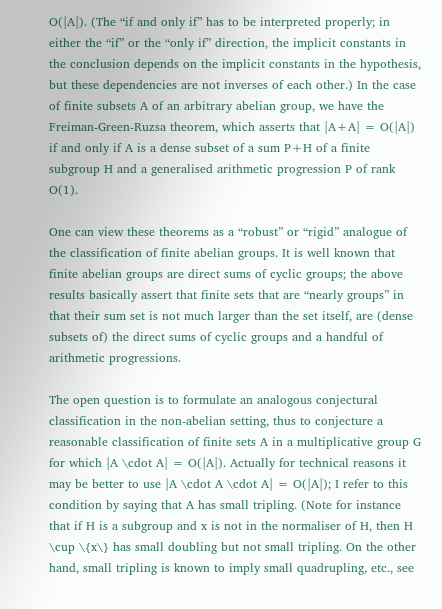O(|A|). (The “if and only if” has to be interpreted properly; in either the “if” or the “only if” direction, the implicit constants in the conclusion depends on the implicit constants in the hypothesis, but these dependencies are not inverses of each other.) In the case of finite subsets A of an arbitrary abelian group, we have the Freiman-Green-Ruzsa theorem, which asserts that |A+A| = O(|A|) if and only if A is a dense subset of a sum P+H of a finite subgroup H and a generalised arithmetic progression P of rank O(1).

One can view these theorems as a “robust” or “rigid” analogue of the classification of finite abelian groups. It is well known that finite abelian groups are direct sums of cyclic groups; the above results basically assert that finite sets that are “nearly groups” in that their sum set is not much larger than the set itself, are (dense subsets of) the direct sums of cyclic groups and a handful of arithmetic progressions.

The open question is to formulate an analogous conjectural classification in the non-abelian setting, thus to conjecture a reasonable classification of finite sets A in a multiplicative group G for which |A \cdot A| = O(|A|). Actually for technical reasons it may be better to use |A \cdot A \cdot A| = O(|A|); I refer to this condition by saying that A has small tripling. (Note for instance that if H is a subgroup and x is not in the normaliser of H, then H \cup \{x\} has small doubling but not small tripling. On the other hand, small tripling is known to imply small quadrupling, etc., see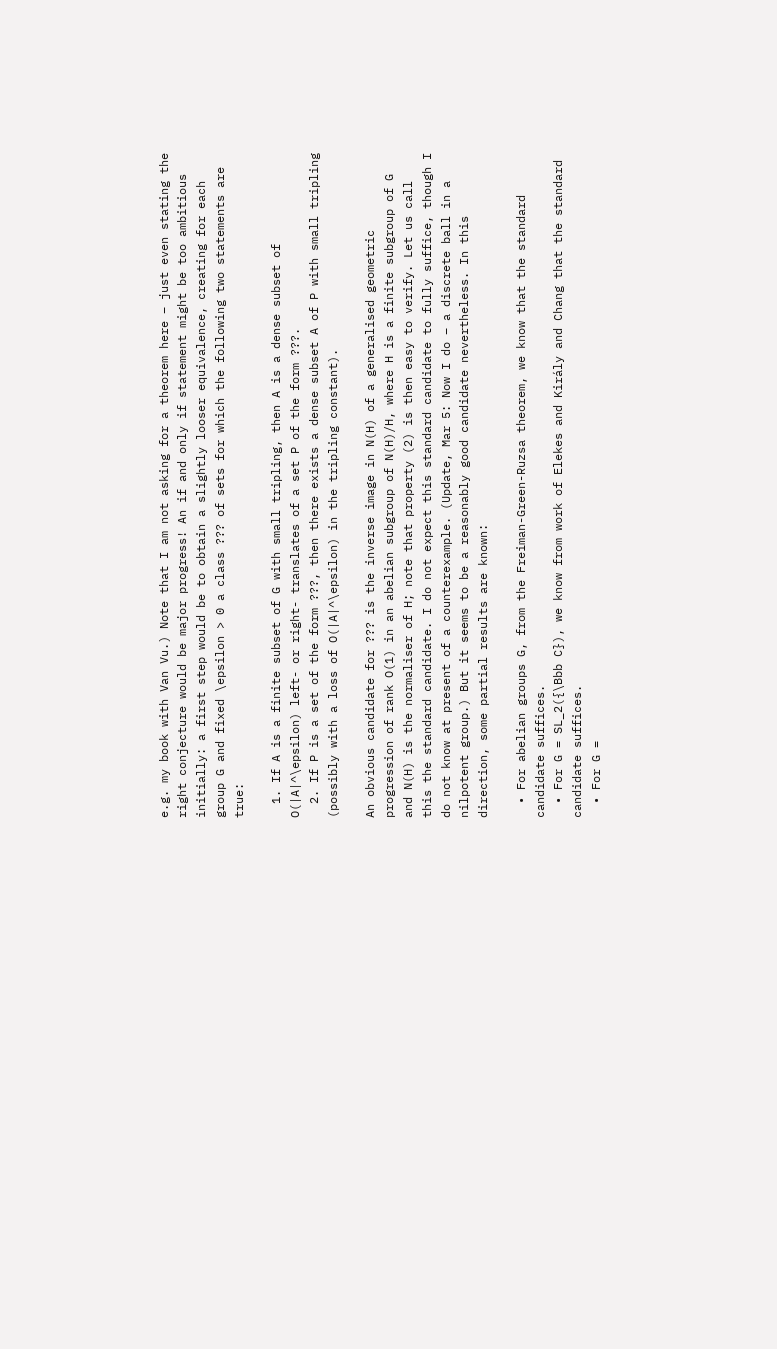e.g. my book with Van Vu.) Note that I am not asking for a theorem here – just even stating the right conjecture would be major progress! An if and only if statement might be too ambitious initially: a first step would be to obtain a slightly looser equivalence, creating for each group G and fixed \epsilon > 0 a class ??? of sets for which the following two statements are true:

  1. If A is a finite subset of G with small tripling, then A is a dense subset of O(|A|^\epsilon) left- or right- translates of a set P of the form ???.
  2. If P is a set of the form ???, then there exists a dense subset A of P with small tripling (possibly with a loss of O(|A|^\epsilon) in the tripling constant).

An obvious candidate for ??? is the inverse image in N(H) of a generalised geometric progression of rank O(1) in an abelian subgroup of N(H)/H, where H is a finite subgroup of G and N(H) is the normaliser of H; note that property (2) is then easy to verify. Let us call this the standard candidate. I do not expect this standard candidate to fully suffice, though I do not know at present of a counterexample. (Update, Mar 5: Now I do – a discrete ball in a nilpotent group.) But it seems to be a reasonably good candidate nevertheless. In this direction, some partial results are known:

  • For abelian groups G, from the Freiman-Green-Ruzsa theorem, we know that the standard candidate suffices.
  • For G = SL_2({\Bbb C}), we know from work of Elekes and Király and Chang that the standard candidate suffices.
  • For G =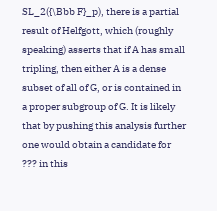SL_2({\Bbb F}_p), there is a partial result of Helfgott, which (roughly speaking) asserts that if A has small tripling, then either A is a dense subset of all of G, or is contained in a proper subgroup of G. It is likely that by pushing this analysis further one would obtain a candidate for ??? in this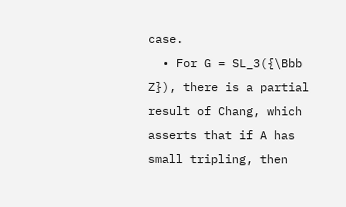case.
  • For G = SL_3({\Bbb Z}), there is a partial result of Chang, which asserts that if A has small tripling, then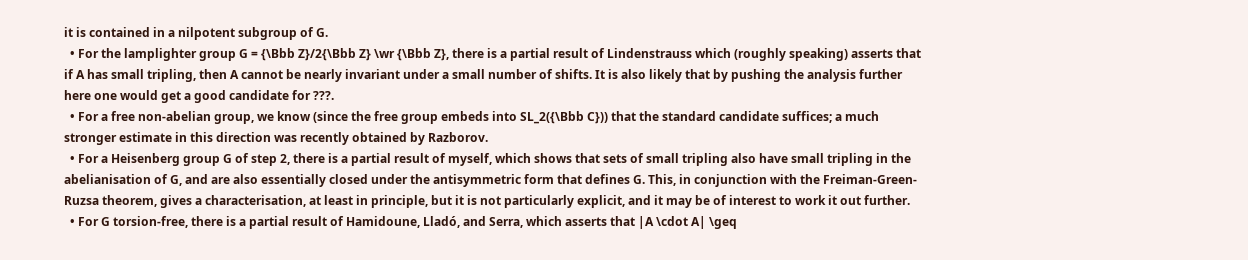it is contained in a nilpotent subgroup of G.
  • For the lamplighter group G = {\Bbb Z}/2{\Bbb Z} \wr {\Bbb Z}, there is a partial result of Lindenstrauss which (roughly speaking) asserts that if A has small tripling, then A cannot be nearly invariant under a small number of shifts. It is also likely that by pushing the analysis further here one would get a good candidate for ???.
  • For a free non-abelian group, we know (since the free group embeds into SL_2({\Bbb C})) that the standard candidate suffices; a much stronger estimate in this direction was recently obtained by Razborov.
  • For a Heisenberg group G of step 2, there is a partial result of myself, which shows that sets of small tripling also have small tripling in the abelianisation of G, and are also essentially closed under the antisymmetric form that defines G. This, in conjunction with the Freiman-Green-Ruzsa theorem, gives a characterisation, at least in principle, but it is not particularly explicit, and it may be of interest to work it out further.
  • For G torsion-free, there is a partial result of Hamidoune, Lladó, and Serra, which asserts that |A \cdot A| \geq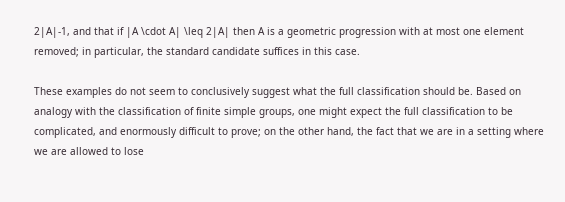2|A|-1, and that if |A \cdot A| \leq 2|A| then A is a geometric progression with at most one element removed; in particular, the standard candidate suffices in this case.

These examples do not seem to conclusively suggest what the full classification should be. Based on analogy with the classification of finite simple groups, one might expect the full classification to be complicated, and enormously difficult to prove; on the other hand, the fact that we are in a setting where we are allowed to lose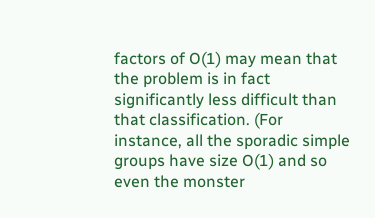factors of O(1) may mean that the problem is in fact significantly less difficult than that classification. (For instance, all the sporadic simple groups have size O(1) and so even the monster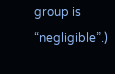group is “negligible”.)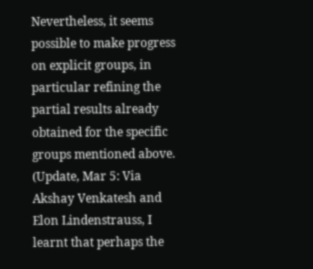Nevertheless, it seems possible to make progress on explicit groups, in particular refining the partial results already obtained for the specific groups mentioned above. (Update, Mar 5: Via Akshay Venkatesh and Elon Lindenstrauss, I learnt that perhaps the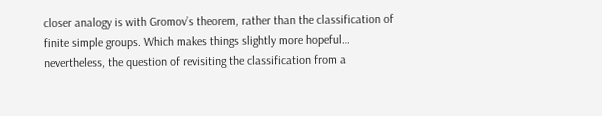closer analogy is with Gromov’s theorem, rather than the classification of finite simple groups. Which makes things slightly more hopeful… nevertheless, the question of revisiting the classification from a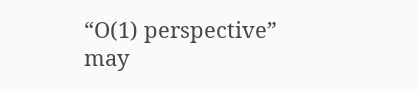“O(1) perspective” may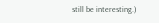still be interesting.)